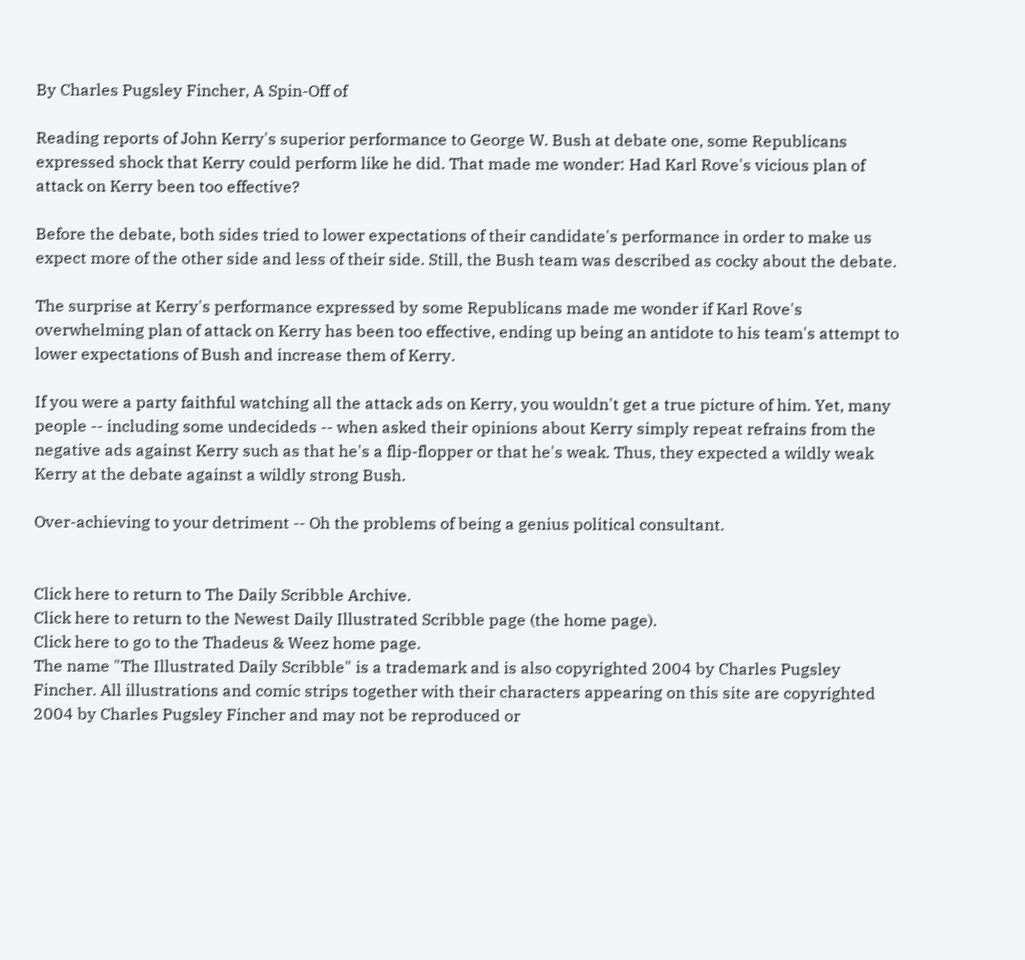By Charles Pugsley Fincher, A Spin-Off of

Reading reports of John Kerry's superior performance to George W. Bush at debate one, some Republicans expressed shock that Kerry could perform like he did. That made me wonder: Had Karl Rove's vicious plan of attack on Kerry been too effective?

Before the debate, both sides tried to lower expectations of their candidate's performance in order to make us expect more of the other side and less of their side. Still, the Bush team was described as cocky about the debate.

The surprise at Kerry's performance expressed by some Republicans made me wonder if Karl Rove's overwhelming plan of attack on Kerry has been too effective, ending up being an antidote to his team's attempt to lower expectations of Bush and increase them of Kerry.

If you were a party faithful watching all the attack ads on Kerry, you wouldn't get a true picture of him. Yet, many people -- including some undecideds -- when asked their opinions about Kerry simply repeat refrains from the negative ads against Kerry such as that he's a flip-flopper or that he's weak. Thus, they expected a wildly weak Kerry at the debate against a wildly strong Bush.

Over-achieving to your detriment -- Oh the problems of being a genius political consultant.


Click here to return to The Daily Scribble Archive.
Click here to return to the Newest Daily Illustrated Scribble page (the home page).
Click here to go to the Thadeus & Weez home page.
The name "The Illustrated Daily Scribble" is a trademark and is also copyrighted 2004 by Charles Pugsley Fincher. All illustrations and comic strips together with their characters appearing on this site are copyrighted 2004 by Charles Pugsley Fincher and may not be reproduced or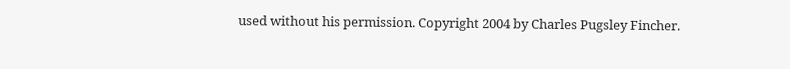used without his permission. Copyright 2004 by Charles Pugsley Fincher.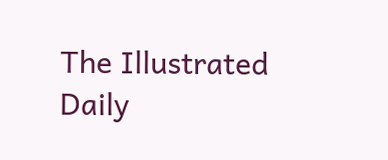The Illustrated Daily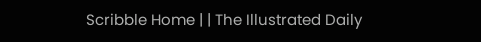Scribble Home | | The Illustrated Daily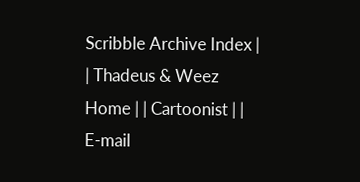Scribble Archive Index | | Thadeus & Weez Home | | Cartoonist | | E-mail